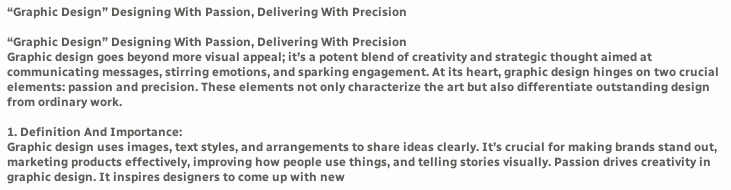“Graphic Design” Designing With Passion, Delivering With Precision

“Graphic Design” Designing With Passion, Delivering With Precision
Graphic design goes beyond more visual appeal; it’s a potent blend of creativity and strategic thought aimed at communicating messages, stirring emotions, and sparking engagement. At its heart, graphic design hinges on two crucial elements: passion and precision. These elements not only characterize the art but also differentiate outstanding design from ordinary work.

1. Definition And Importance:
Graphic design uses images, text styles, and arrangements to share ideas clearly. It’s crucial for making brands stand out, marketing products effectively, improving how people use things, and telling stories visually. Passion drives creativity in graphic design. It inspires designers to come up with new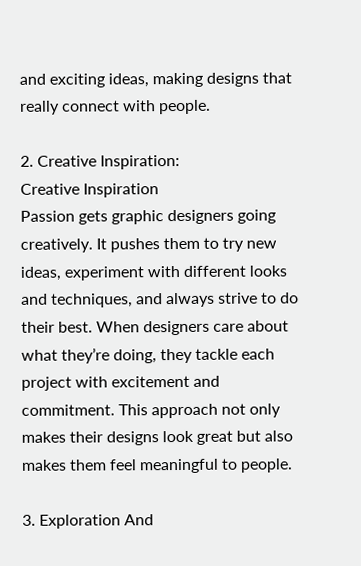and exciting ideas, making designs that really connect with people.

2. Creative Inspiration:
Creative Inspiration
Passion gets graphic designers going creatively. It pushes them to try new ideas, experiment with different looks and techniques, and always strive to do their best. When designers care about what they’re doing, they tackle each project with excitement and commitment. This approach not only makes their designs look great but also makes them feel meaningful to people.

3. Exploration And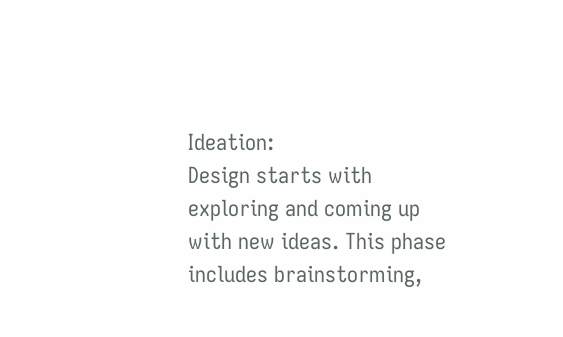Ideation:
Design starts with exploring and coming up with new ideas. This phase includes brainstorming,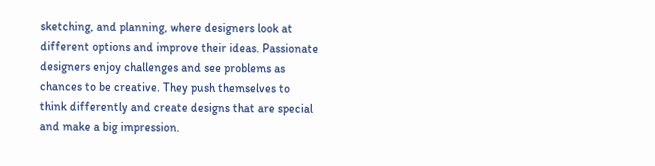sketching, and planning, where designers look at different options and improve their ideas. Passionate designers enjoy challenges and see problems as chances to be creative. They push themselves to think differently and create designs that are special and make a big impression.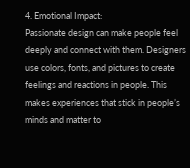4. Emotional Impact:
Passionate design can make people feel deeply and connect with them. Designers use colors, fonts, and pictures to create feelings and reactions in people. This makes experiences that stick in people’s minds and matter to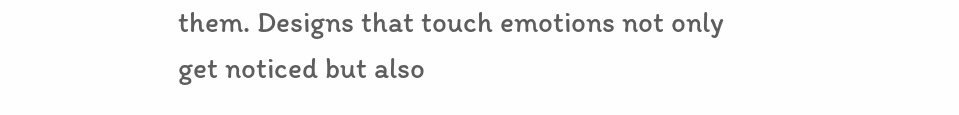them. Designs that touch emotions not only get noticed but also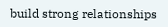build strong relationships